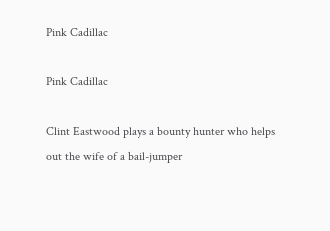Pink Cadillac

Pink Cadillac

Clint Eastwood plays a bounty hunter who helps out the wife of a bail-jumper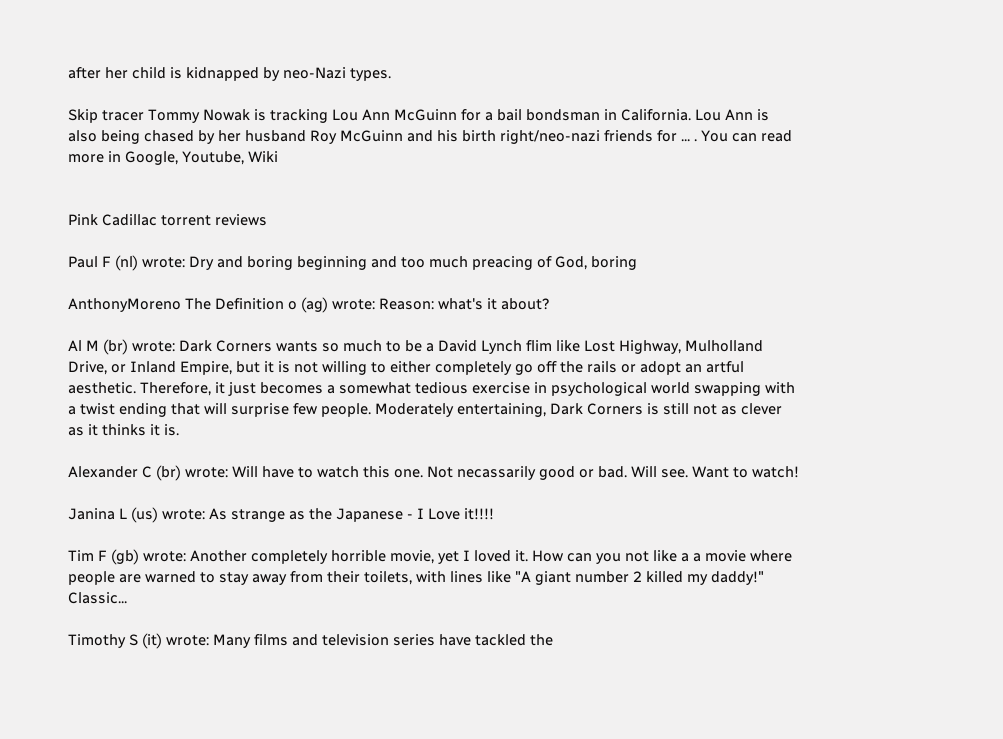after her child is kidnapped by neo-Nazi types.

Skip tracer Tommy Nowak is tracking Lou Ann McGuinn for a bail bondsman in California. Lou Ann is also being chased by her husband Roy McGuinn and his birth right/neo-nazi friends for ... . You can read more in Google, Youtube, Wiki


Pink Cadillac torrent reviews

Paul F (nl) wrote: Dry and boring beginning and too much preacing of God, boring

AnthonyMoreno The Definition o (ag) wrote: Reason: what's it about?

Al M (br) wrote: Dark Corners wants so much to be a David Lynch flim like Lost Highway, Mulholland Drive, or Inland Empire, but it is not willing to either completely go off the rails or adopt an artful aesthetic. Therefore, it just becomes a somewhat tedious exercise in psychological world swapping with a twist ending that will surprise few people. Moderately entertaining, Dark Corners is still not as clever as it thinks it is.

Alexander C (br) wrote: Will have to watch this one. Not necassarily good or bad. Will see. Want to watch!

Janina L (us) wrote: As strange as the Japanese - I Love it!!!!

Tim F (gb) wrote: Another completely horrible movie, yet I loved it. How can you not like a a movie where people are warned to stay away from their toilets, with lines like "A giant number 2 killed my daddy!" Classic...

Timothy S (it) wrote: Many films and television series have tackled the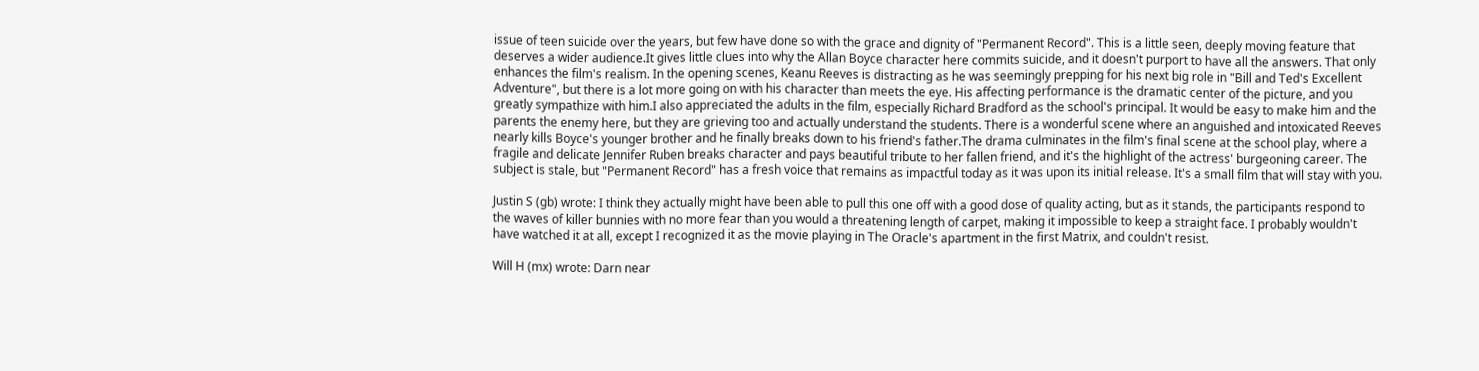issue of teen suicide over the years, but few have done so with the grace and dignity of "Permanent Record". This is a little seen, deeply moving feature that deserves a wider audience.It gives little clues into why the Allan Boyce character here commits suicide, and it doesn't purport to have all the answers. That only enhances the film's realism. In the opening scenes, Keanu Reeves is distracting as he was seemingly prepping for his next big role in "Bill and Ted's Excellent Adventure", but there is a lot more going on with his character than meets the eye. His affecting performance is the dramatic center of the picture, and you greatly sympathize with him.I also appreciated the adults in the film, especially Richard Bradford as the school's principal. It would be easy to make him and the parents the enemy here, but they are grieving too and actually understand the students. There is a wonderful scene where an anguished and intoxicated Reeves nearly kills Boyce's younger brother and he finally breaks down to his friend's father.The drama culminates in the film's final scene at the school play, where a fragile and delicate Jennifer Ruben breaks character and pays beautiful tribute to her fallen friend, and it's the highlight of the actress' burgeoning career. The subject is stale, but "Permanent Record" has a fresh voice that remains as impactful today as it was upon its initial release. It's a small film that will stay with you.

Justin S (gb) wrote: I think they actually might have been able to pull this one off with a good dose of quality acting, but as it stands, the participants respond to the waves of killer bunnies with no more fear than you would a threatening length of carpet, making it impossible to keep a straight face. I probably wouldn't have watched it at all, except I recognized it as the movie playing in The Oracle's apartment in the first Matrix, and couldn't resist.

Will H (mx) wrote: Darn near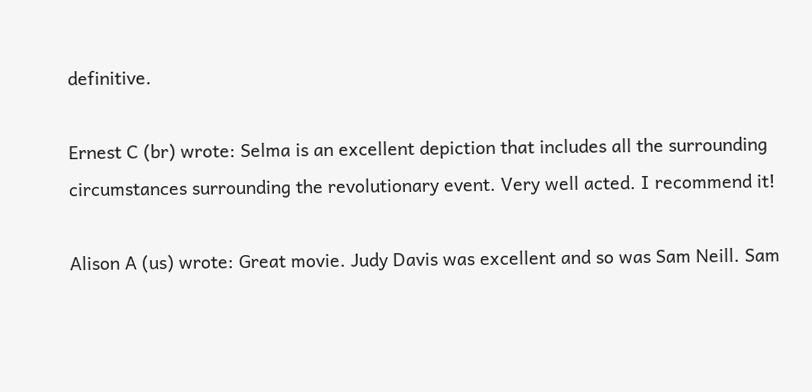definitive.

Ernest C (br) wrote: Selma is an excellent depiction that includes all the surrounding circumstances surrounding the revolutionary event. Very well acted. I recommend it!

Alison A (us) wrote: Great movie. Judy Davis was excellent and so was Sam Neill. Sam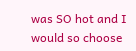was SO hot and I would so choose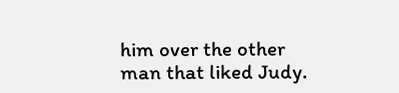him over the other man that liked Judy.